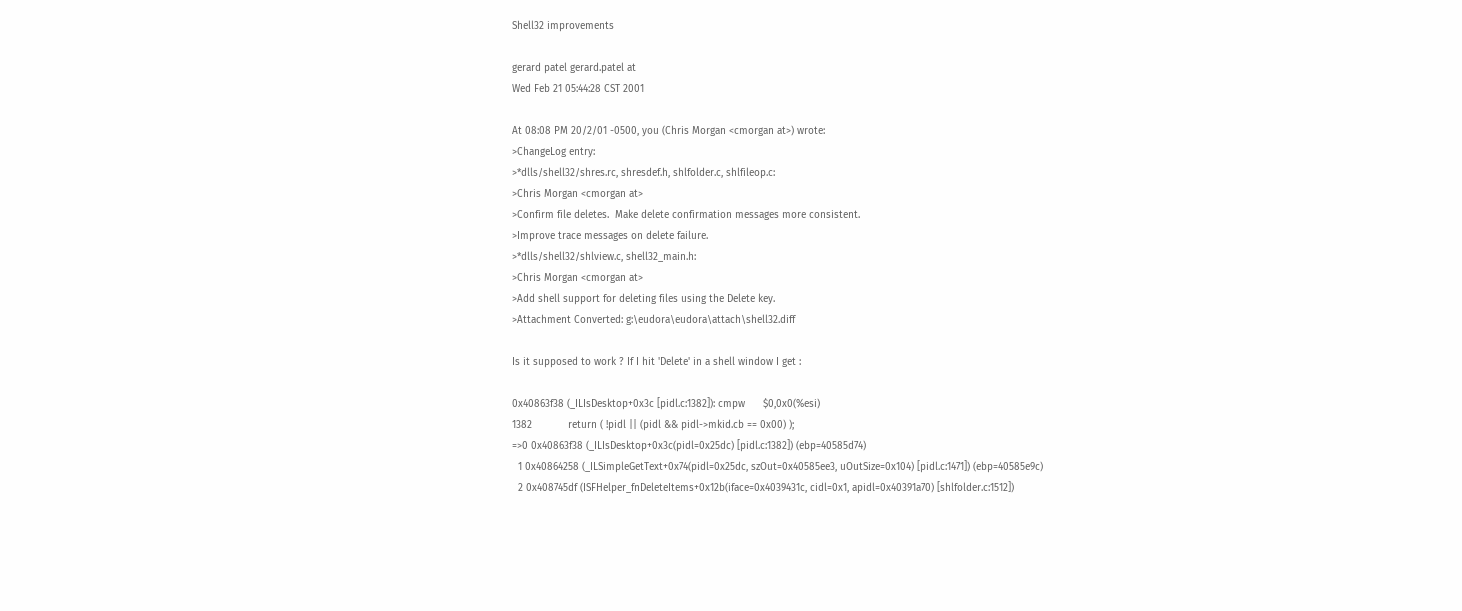Shell32 improvements

gerard patel gerard.patel at
Wed Feb 21 05:44:28 CST 2001

At 08:08 PM 20/2/01 -0500, you (Chris Morgan <cmorgan at>) wrote:
>ChangeLog entry:
>*dlls/shell32/shres.rc, shresdef.h, shlfolder.c, shlfileop.c:
>Chris Morgan <cmorgan at>
>Confirm file deletes.  Make delete confirmation messages more consistent.
>Improve trace messages on delete failure.
>*dlls/shell32/shlview.c, shell32_main.h:
>Chris Morgan <cmorgan at>
>Add shell support for deleting files using the Delete key.
>Attachment Converted: g:\eudora\eudora\attach\shell32.diff

Is it supposed to work ? If I hit 'Delete' in a shell window I get :

0x40863f38 (_ILIsDesktop+0x3c [pidl.c:1382]): cmpw      $0,0x0(%esi)
1382            return ( !pidl || (pidl && pidl->mkid.cb == 0x00) );
=>0 0x40863f38 (_ILIsDesktop+0x3c(pidl=0x25dc) [pidl.c:1382]) (ebp=40585d74)
  1 0x40864258 (_ILSimpleGetText+0x74(pidl=0x25dc, szOut=0x40585ee3, uOutSize=0x104) [pidl.c:1471]) (ebp=40585e9c)
  2 0x408745df (ISFHelper_fnDeleteItems+0x12b(iface=0x4039431c, cidl=0x1, apidl=0x40391a70) [shlfolder.c:1512])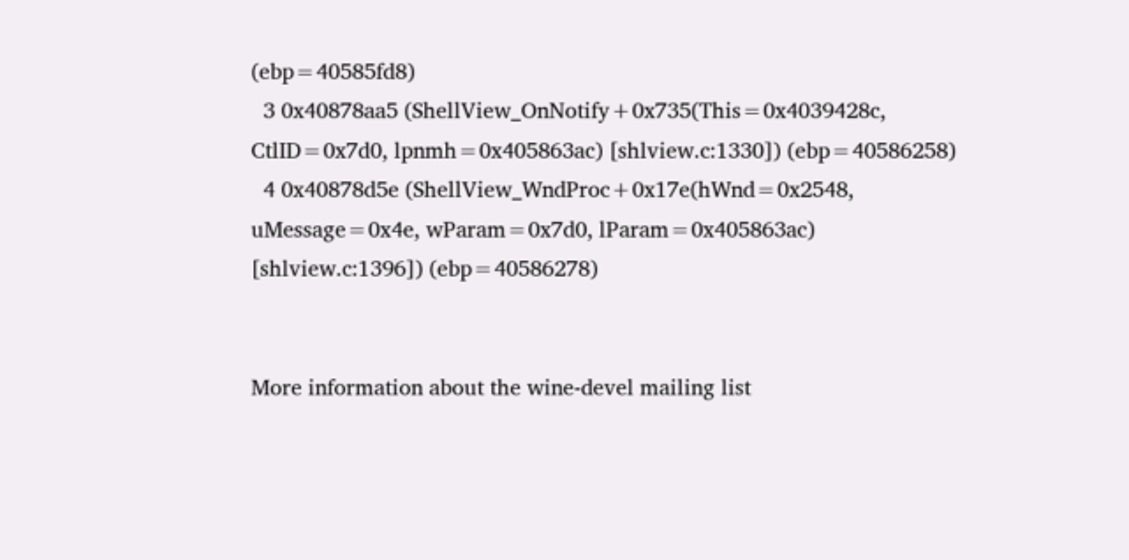(ebp=40585fd8)
  3 0x40878aa5 (ShellView_OnNotify+0x735(This=0x4039428c, CtlID=0x7d0, lpnmh=0x405863ac) [shlview.c:1330]) (ebp=40586258)
  4 0x40878d5e (ShellView_WndProc+0x17e(hWnd=0x2548, uMessage=0x4e, wParam=0x7d0, lParam=0x405863ac) [shlview.c:1396]) (ebp=40586278)


More information about the wine-devel mailing list